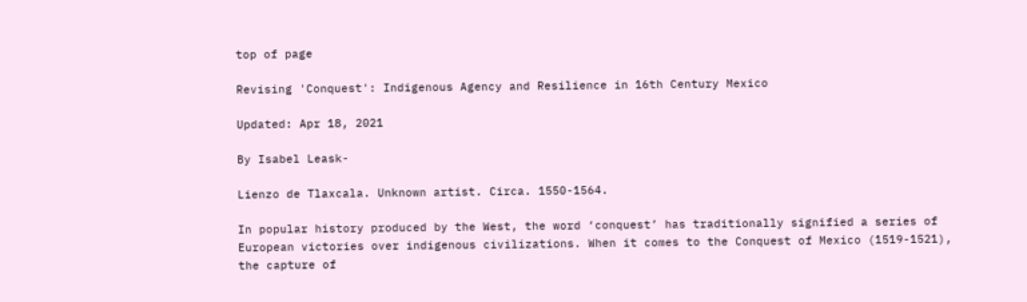top of page

Revising 'Conquest': Indigenous Agency and Resilience in 16th Century Mexico

Updated: Apr 18, 2021

By Isabel Leask-

Lienzo de Tlaxcala. Unknown artist. Circa. 1550-1564.

In popular history produced by the West, the word ‘conquest’ has traditionally signified a series of European victories over indigenous civilizations. When it comes to the Conquest of Mexico (1519-1521), the capture of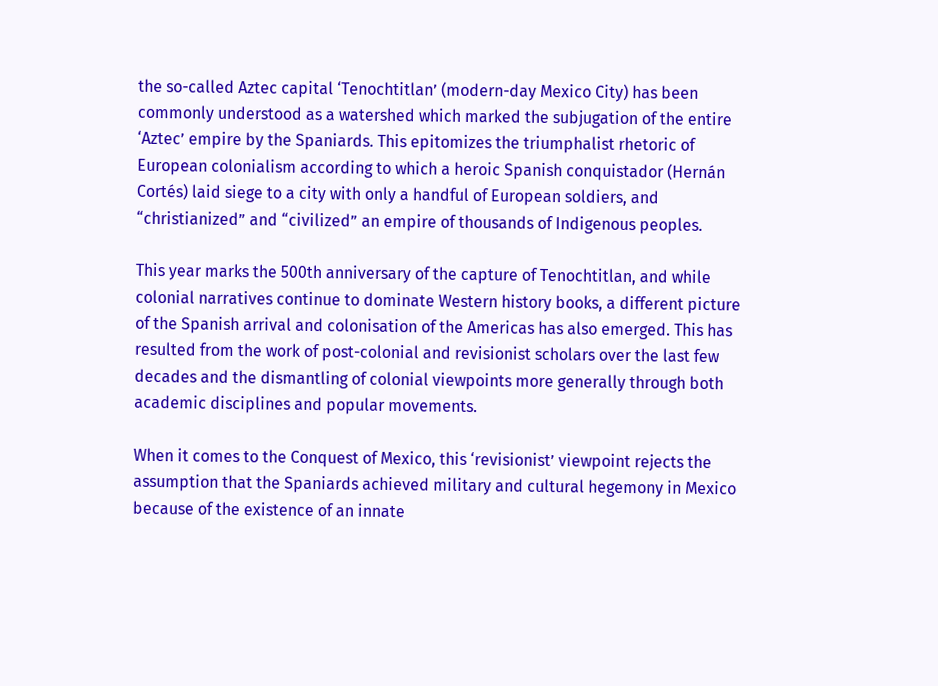the so-called Aztec capital ‘Tenochtitlan’ (modern-day Mexico City) has been commonly understood as a watershed which marked the subjugation of the entire ‘Aztec’ empire by the Spaniards. This epitomizes the triumphalist rhetoric of European colonialism according to which a heroic Spanish conquistador (Hernán Cortés) laid siege to a city with only a handful of European soldiers, and “christianized” and “civilized” an empire of thousands of Indigenous peoples.

This year marks the 500th anniversary of the capture of Tenochtitlan, and while colonial narratives continue to dominate Western history books, a different picture of the Spanish arrival and colonisation of the Americas has also emerged. This has resulted from the work of post-colonial and revisionist scholars over the last few decades and the dismantling of colonial viewpoints more generally through both academic disciplines and popular movements.

When it comes to the Conquest of Mexico, this ‘revisionist’ viewpoint rejects the assumption that the Spaniards achieved military and cultural hegemony in Mexico because of the existence of an innate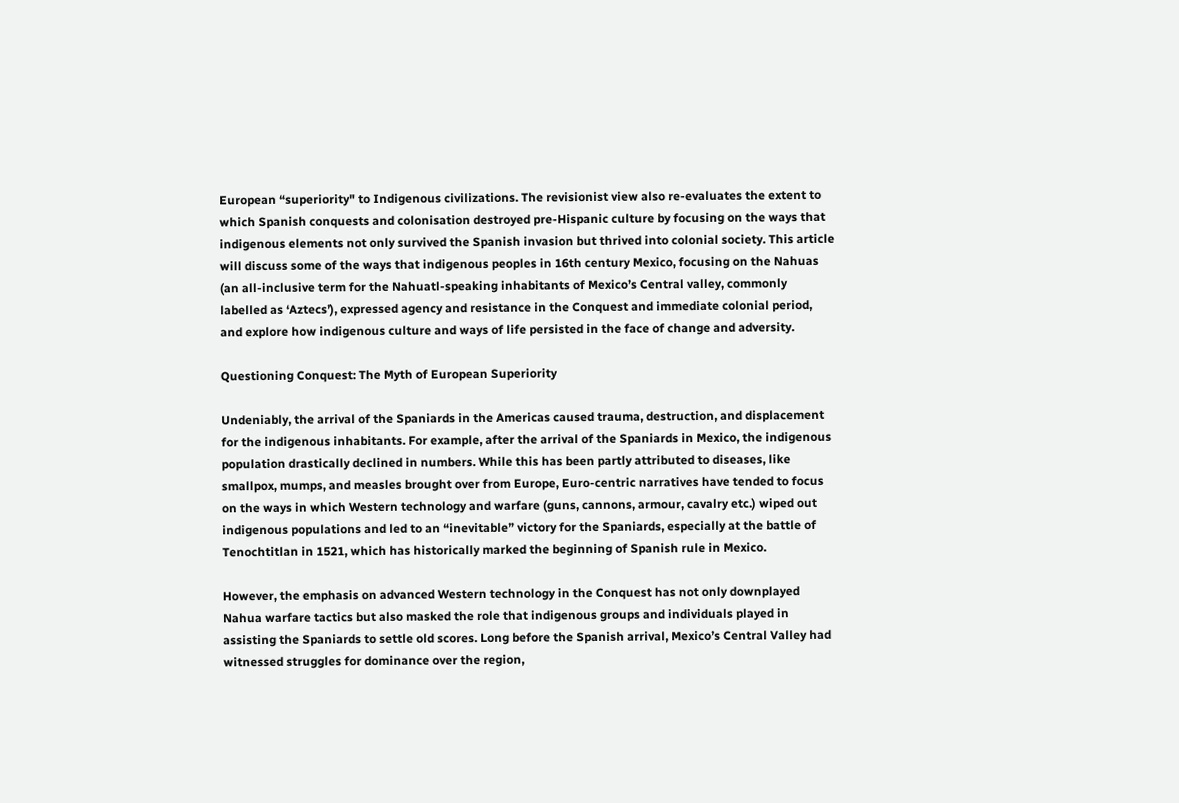European “superiority" to Indigenous civilizations. The revisionist view also re-evaluates the extent to which Spanish conquests and colonisation destroyed pre-Hispanic culture by focusing on the ways that indigenous elements not only survived the Spanish invasion but thrived into colonial society. This article will discuss some of the ways that indigenous peoples in 16th century Mexico, focusing on the Nahuas (an all-inclusive term for the Nahuatl-speaking inhabitants of Mexico’s Central valley, commonly labelled as ‘Aztecs’), expressed agency and resistance in the Conquest and immediate colonial period, and explore how indigenous culture and ways of life persisted in the face of change and adversity.

Questioning Conquest: The Myth of European Superiority

Undeniably, the arrival of the Spaniards in the Americas caused trauma, destruction, and displacement for the indigenous inhabitants. For example, after the arrival of the Spaniards in Mexico, the indigenous population drastically declined in numbers. While this has been partly attributed to diseases, like smallpox, mumps, and measles brought over from Europe, Euro-centric narratives have tended to focus on the ways in which Western technology and warfare (guns, cannons, armour, cavalry etc.) wiped out indigenous populations and led to an “inevitable” victory for the Spaniards, especially at the battle of Tenochtitlan in 1521, which has historically marked the beginning of Spanish rule in Mexico.

However, the emphasis on advanced Western technology in the Conquest has not only downplayed Nahua warfare tactics but also masked the role that indigenous groups and individuals played in assisting the Spaniards to settle old scores. Long before the Spanish arrival, Mexico’s Central Valley had witnessed struggles for dominance over the region,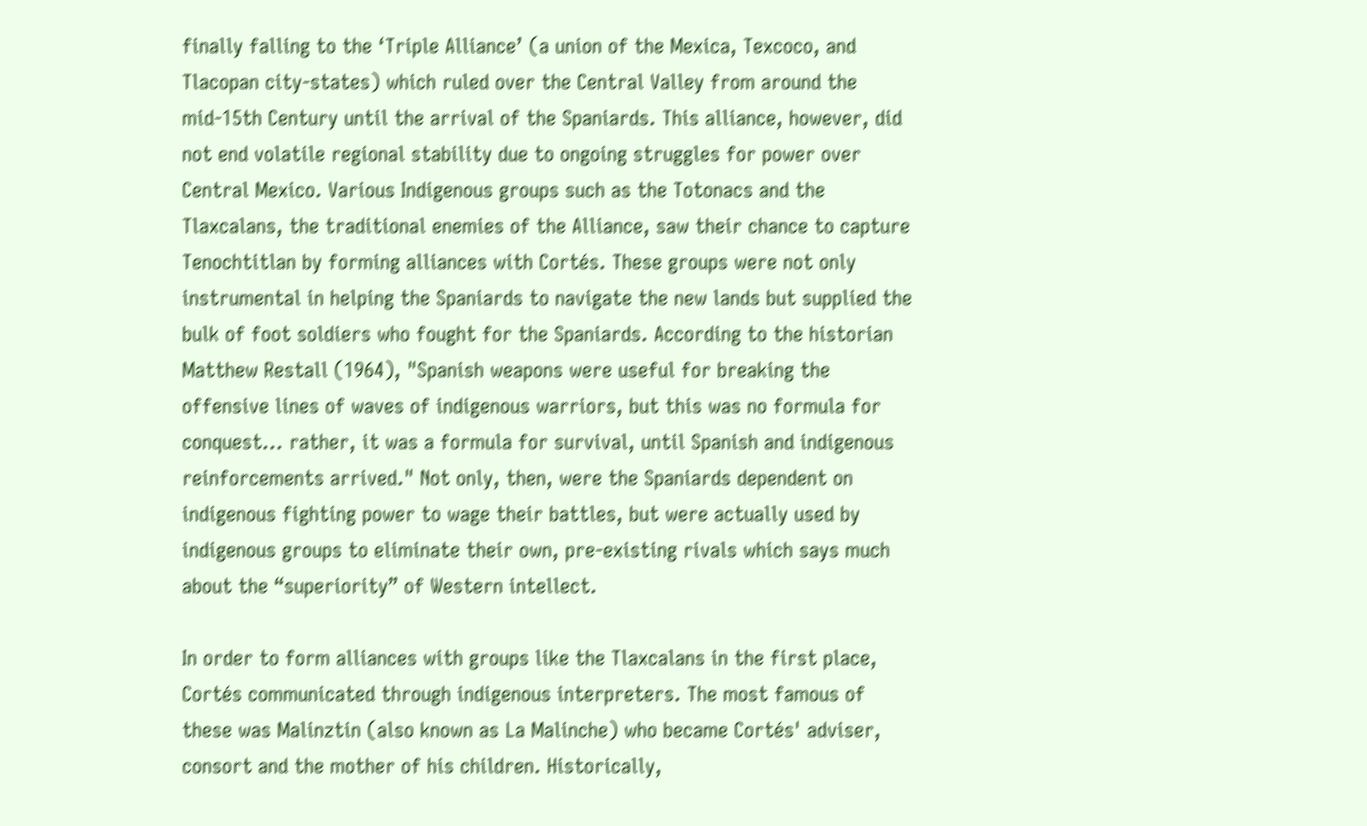finally falling to the ‘Triple Alliance’ (a union of the Mexica, Texcoco, and Tlacopan city-states) which ruled over the Central Valley from around the mid-15th Century until the arrival of the Spaniards. This alliance, however, did not end volatile regional stability due to ongoing struggles for power over Central Mexico. Various Indigenous groups such as the Totonacs and the Tlaxcalans, the traditional enemies of the Alliance, saw their chance to capture Tenochtitlan by forming alliances with Cortés. These groups were not only instrumental in helping the Spaniards to navigate the new lands but supplied the bulk of foot soldiers who fought for the Spaniards. According to the historian Matthew Restall (1964), "Spanish weapons were useful for breaking the offensive lines of waves of indigenous warriors, but this was no formula for conquest... rather, it was a formula for survival, until Spanish and indigenous reinforcements arrived." Not only, then, were the Spaniards dependent on indigenous fighting power to wage their battles, but were actually used by indigenous groups to eliminate their own, pre-existing rivals which says much about the “superiority” of Western intellect.

In order to form alliances with groups like the Tlaxcalans in the first place, Cortés communicated through indigenous interpreters. The most famous of these was Malinztin (also known as La Malinche) who became Cortés' adviser, consort and the mother of his children. Historically,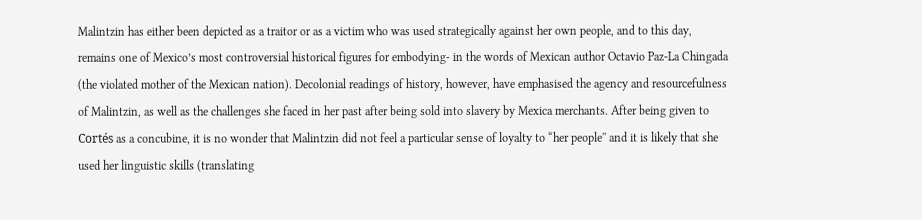Malintzin has either been depicted as a traitor or as a victim who was used strategically against her own people, and to this day, remains one of Mexico’s most controversial historical figures for embodying- in the words of Mexican author Octavio Paz-La Chingada (the violated mother of the Mexican nation). Decolonial readings of history, however, have emphasised the agency and resourcefulness of Malintzin, as well as the challenges she faced in her past after being sold into slavery by Mexica merchants. After being given to Cortés as a concubine, it is no wonder that Malintzin did not feel a particular sense of loyalty to “her people'' and it is likely that she used her linguistic skills (translating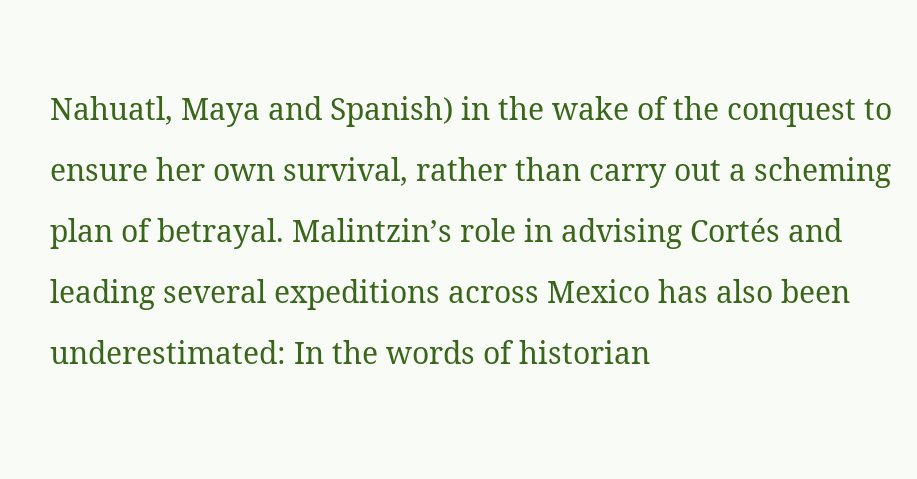Nahuatl, Maya and Spanish) in the wake of the conquest to ensure her own survival, rather than carry out a scheming plan of betrayal. Malintzin’s role in advising Cortés and leading several expeditions across Mexico has also been underestimated: In the words of historian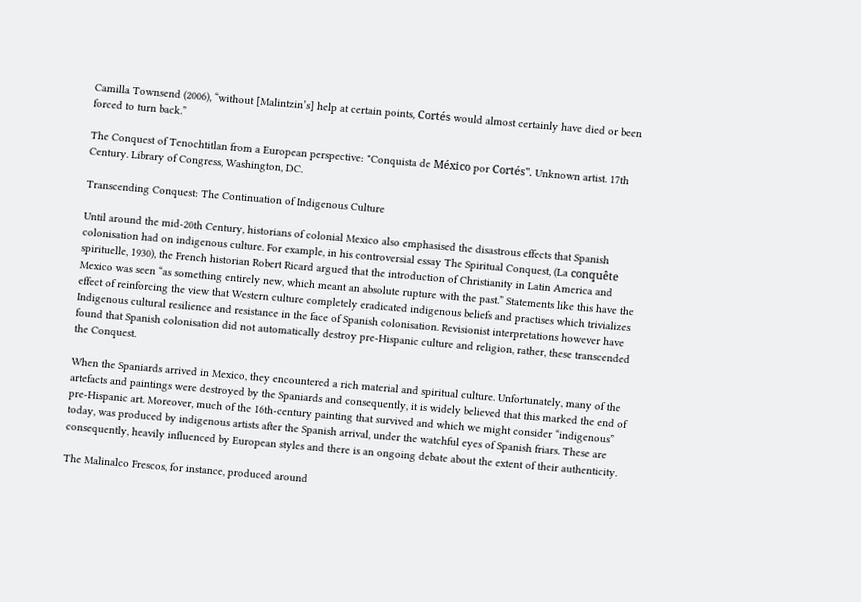Camilla Townsend (2006), “without [Malintzin’s] help at certain points, Cortés would almost certainly have died or been forced to turn back.”

The Conquest of Tenochtitlan from a European perspective: "Conquista de México por Cortés". Unknown artist. 17th Century. Library of Congress, Washington, DC.

Transcending Conquest: The Continuation of Indigenous Culture

Until around the mid-20th Century, historians of colonial Mexico also emphasised the disastrous effects that Spanish colonisation had on indigenous culture. For example, in his controversial essay The Spiritual Conquest, (La conquête spirituelle, 1930), the French historian Robert Ricard argued that the introduction of Christianity in Latin America and Mexico was seen “as something entirely new, which meant an absolute rupture with the past.” Statements like this have the effect of reinforcing the view that Western culture completely eradicated indigenous beliefs and practises which trivializes Indigenous cultural resilience and resistance in the face of Spanish colonisation. Revisionist interpretations however have found that Spanish colonisation did not automatically destroy pre-Hispanic culture and religion, rather, these transcended the Conquest.

When the Spaniards arrived in Mexico, they encountered a rich material and spiritual culture. Unfortunately, many of the artefacts and paintings were destroyed by the Spaniards and consequently, it is widely believed that this marked the end of pre-Hispanic art. Moreover, much of the 16th-century painting that survived and which we might consider “indigenous” today, was produced by indigenous artists after the Spanish arrival, under the watchful eyes of Spanish friars. These are consequently, heavily influenced by European styles and there is an ongoing debate about the extent of their authenticity.

The Malinalco Frescos, for instance, produced around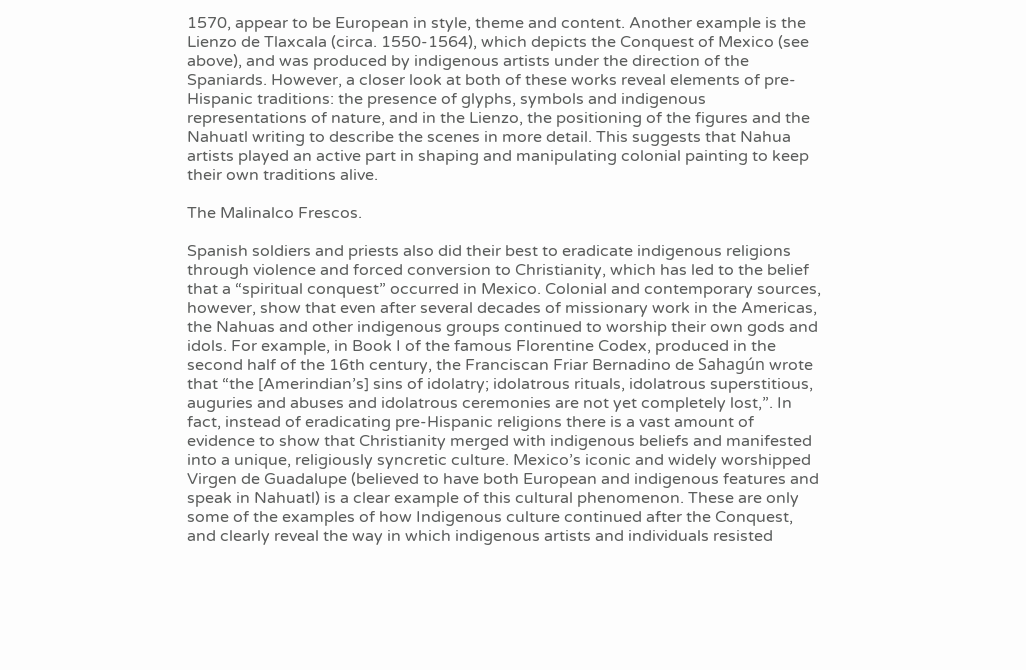1570, appear to be European in style, theme and content. Another example is the Lienzo de Tlaxcala (circa. 1550-1564), which depicts the Conquest of Mexico (see above), and was produced by indigenous artists under the direction of the Spaniards. However, a closer look at both of these works reveal elements of pre-Hispanic traditions: the presence of glyphs, symbols and indigenous representations of nature, and in the Lienzo, the positioning of the figures and the Nahuatl writing to describe the scenes in more detail. This suggests that Nahua artists played an active part in shaping and manipulating colonial painting to keep their own traditions alive.

The Malinalco Frescos.

Spanish soldiers and priests also did their best to eradicate indigenous religions through violence and forced conversion to Christianity, which has led to the belief that a “spiritual conquest” occurred in Mexico. Colonial and contemporary sources, however, show that even after several decades of missionary work in the Americas, the Nahuas and other indigenous groups continued to worship their own gods and idols. For example, in Book I of the famous Florentine Codex, produced in the second half of the 16th century, the Franciscan Friar Bernadino de Sahagún wrote that “the [Amerindian’s] sins of idolatry; idolatrous rituals, idolatrous superstitious, auguries and abuses and idolatrous ceremonies are not yet completely lost,”. In fact, instead of eradicating pre-Hispanic religions there is a vast amount of evidence to show that Christianity merged with indigenous beliefs and manifested into a unique, religiously syncretic culture. Mexico’s iconic and widely worshipped Virgen de Guadalupe (believed to have both European and indigenous features and speak in Nahuatl) is a clear example of this cultural phenomenon. These are only some of the examples of how Indigenous culture continued after the Conquest, and clearly reveal the way in which indigenous artists and individuals resisted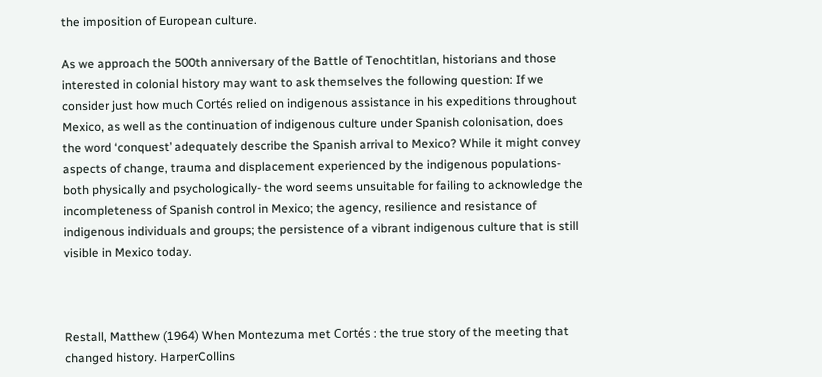the imposition of European culture.

As we approach the 500th anniversary of the Battle of Tenochtitlan, historians and those interested in colonial history may want to ask themselves the following question: If we consider just how much Cortés relied on indigenous assistance in his expeditions throughout Mexico, as well as the continuation of indigenous culture under Spanish colonisation, does the word ‘conquest’ adequately describe the Spanish arrival to Mexico? While it might convey aspects of change, trauma and displacement experienced by the indigenous populations-both physically and psychologically- the word seems unsuitable for failing to acknowledge the incompleteness of Spanish control in Mexico; the agency, resilience and resistance of indigenous individuals and groups; the persistence of a vibrant indigenous culture that is still visible in Mexico today.



Restall, Matthew (1964) When Montezuma met Cortés : the true story of the meeting that changed history. HarperCollins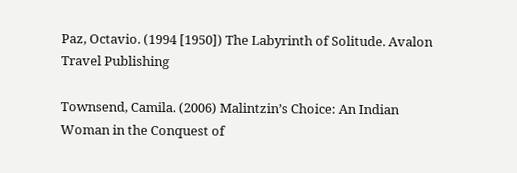Paz, Octavio. (1994 [1950]) The Labyrinth of Solitude. Avalon Travel Publishing

Townsend, Camila. (2006) Malintzin’s Choice: An Indian Woman in the Conquest of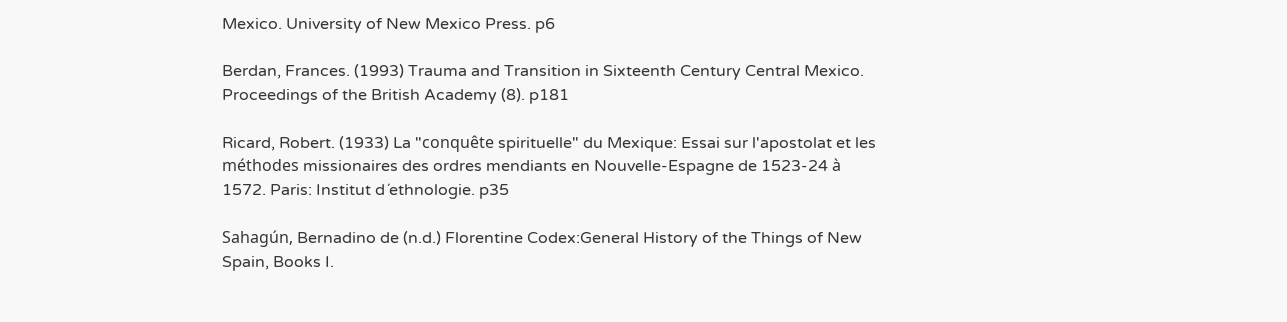Mexico. University of New Mexico Press. p6

Berdan, Frances. (1993) Trauma and Transition in Sixteenth Century Central Mexico. Proceedings of the British Academy (8). p181

Ricard, Robert. (1933) La "conquête spirituelle" du Mexique: Essai sur l'apostolat et les méthodes missionaires des ordres mendiants en Nouvelle-Espagne de 1523-24 à 1572. Paris: Institut d´ethnologie. p35

Sahagún, Bernadino de (n.d.) Florentine Codex:General History of the Things of New Spain, Books I.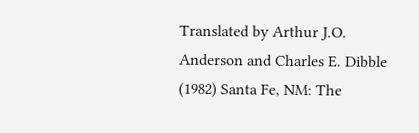Translated by Arthur J.O. Anderson and Charles E. Dibble (1982) Santa Fe, NM: The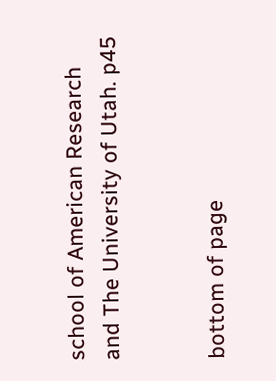school of American Research and The University of Utah. p45


bottom of page